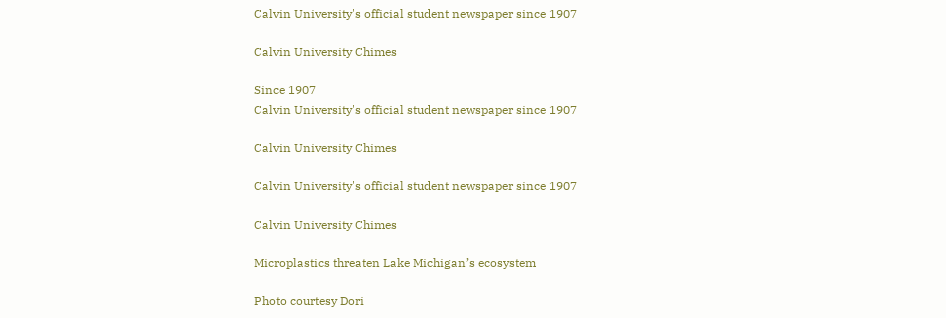Calvin University's official student newspaper since 1907

Calvin University Chimes

Since 1907
Calvin University's official student newspaper since 1907

Calvin University Chimes

Calvin University's official student newspaper since 1907

Calvin University Chimes

Microplastics threaten Lake Michigan’s ecosystem

Photo courtesy Dori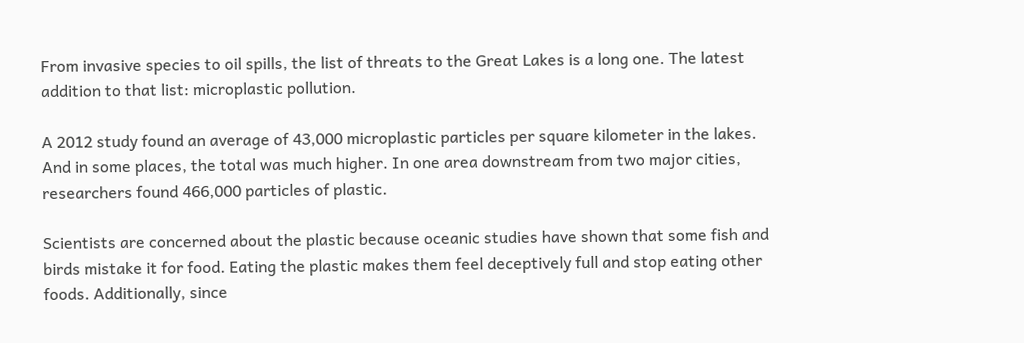From invasive species to oil spills, the list of threats to the Great Lakes is a long one. The latest addition to that list: microplastic pollution.

A 2012 study found an average of 43,000 microplastic particles per square kilometer in the lakes. And in some places, the total was much higher. In one area downstream from two major cities, researchers found 466,000 particles of plastic.

Scientists are concerned about the plastic because oceanic studies have shown that some fish and birds mistake it for food. Eating the plastic makes them feel deceptively full and stop eating other foods. Additionally, since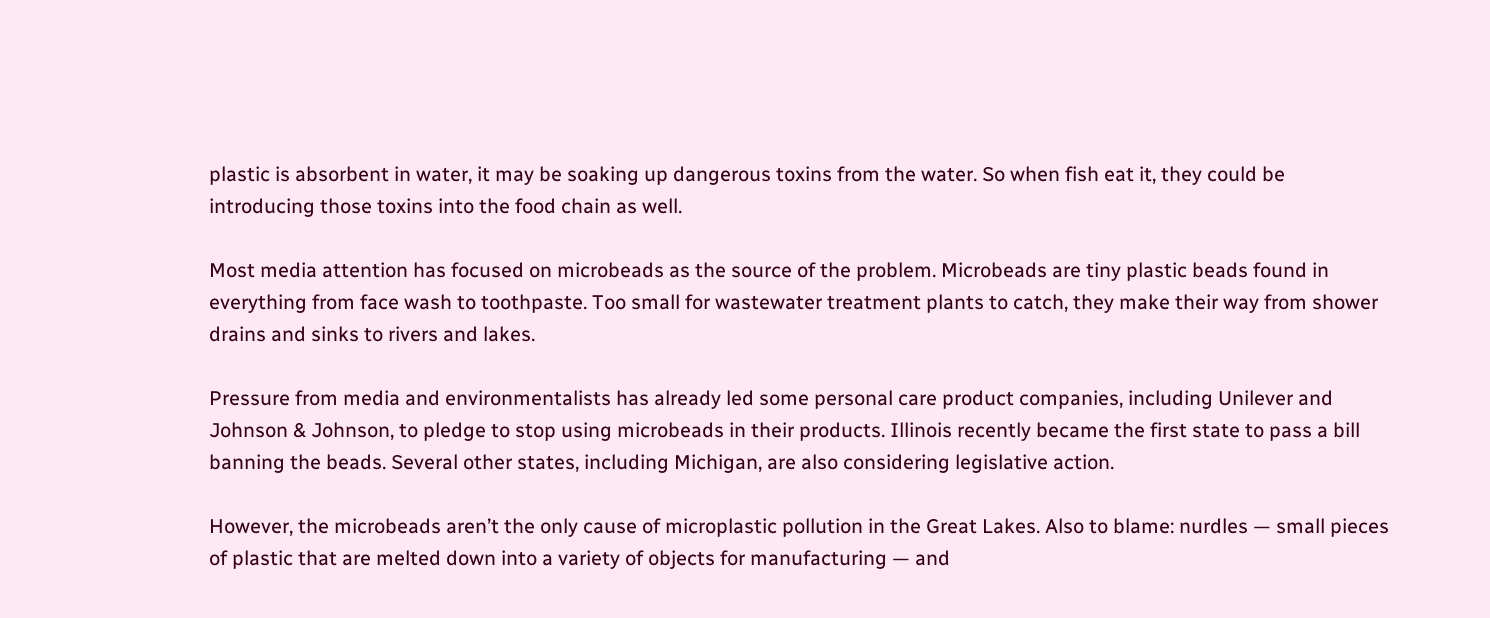plastic is absorbent in water, it may be soaking up dangerous toxins from the water. So when fish eat it, they could be introducing those toxins into the food chain as well.

Most media attention has focused on microbeads as the source of the problem. Microbeads are tiny plastic beads found in everything from face wash to toothpaste. Too small for wastewater treatment plants to catch, they make their way from shower drains and sinks to rivers and lakes.

Pressure from media and environmentalists has already led some personal care product companies, including Unilever and Johnson & Johnson, to pledge to stop using microbeads in their products. Illinois recently became the first state to pass a bill banning the beads. Several other states, including Michigan, are also considering legislative action.

However, the microbeads aren’t the only cause of microplastic pollution in the Great Lakes. Also to blame: nurdles — small pieces of plastic that are melted down into a variety of objects for manufacturing — and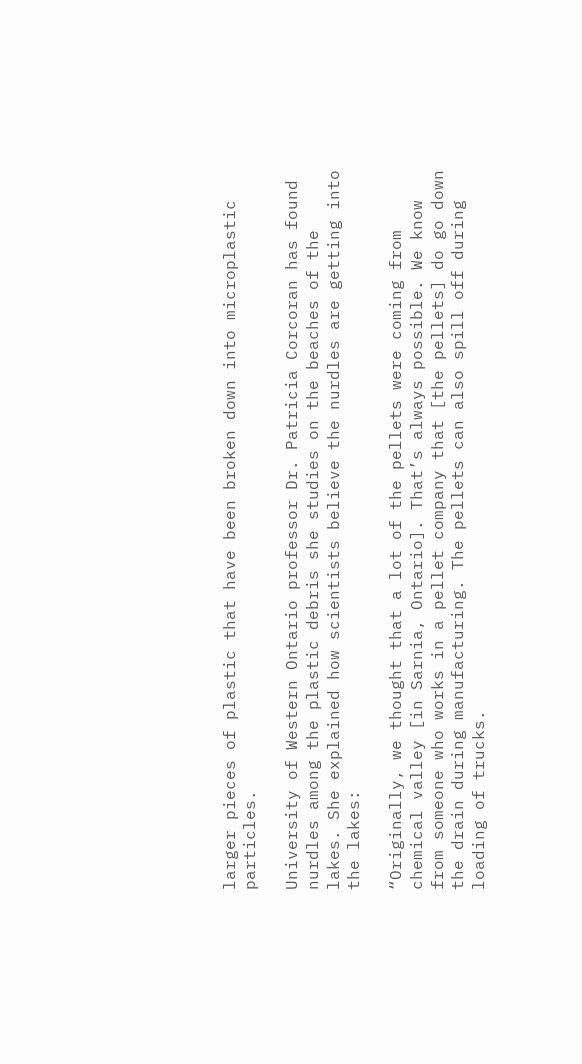larger pieces of plastic that have been broken down into microplastic particles.

University of Western Ontario professor Dr. Patricia Corcoran has found nurdles among the plastic debris she studies on the beaches of the lakes. She explained how scientists believe the nurdles are getting into the lakes:

“Originally, we thought that a lot of the pellets were coming from chemical valley [in Sarnia, Ontario]. That’s always possible. We know from someone who works in a pellet company that [the pellets] do go down the drain during manufacturing. The pellets can also spill off during loading of trucks.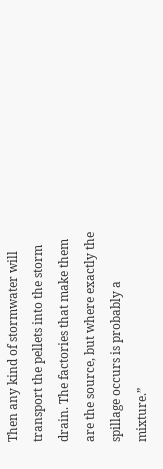Then any kind of stormwater will transport the pellets into the storm drain. The factories that make them are the source, but where exactly the spillage occurs is probably a mixture.”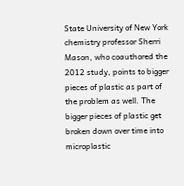State University of New York chemistry professor Sherri Mason, who coauthored the 2012 study, points to bigger pieces of plastic as part of the problem as well. The bigger pieces of plastic get broken down over time into microplastic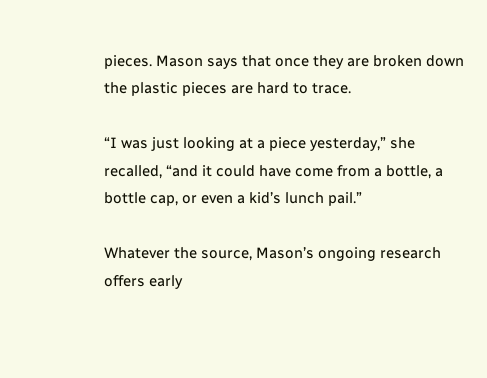pieces. Mason says that once they are broken down the plastic pieces are hard to trace.

“I was just looking at a piece yesterday,” she recalled, “and it could have come from a bottle, a bottle cap, or even a kid’s lunch pail.”

Whatever the source, Mason’s ongoing research offers early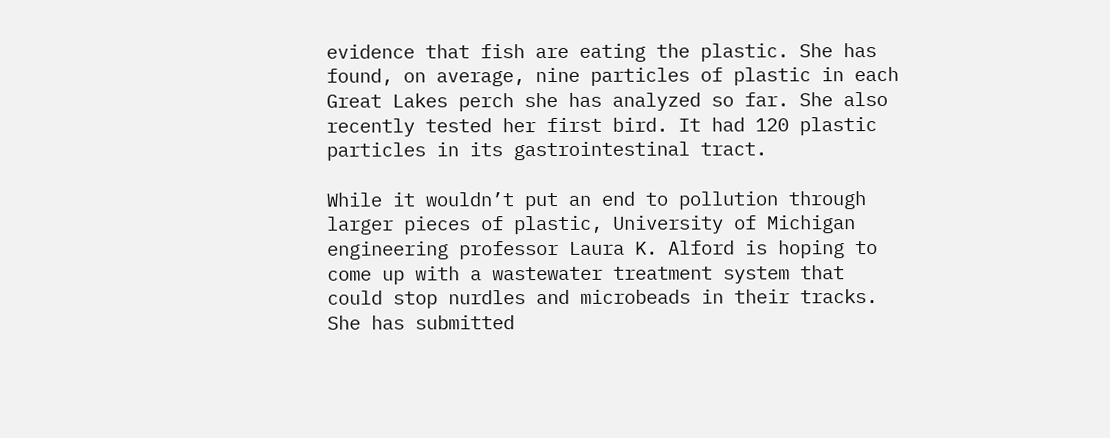evidence that fish are eating the plastic. She has found, on average, nine particles of plastic in each Great Lakes perch she has analyzed so far. She also recently tested her first bird. It had 120 plastic particles in its gastrointestinal tract.

While it wouldn’t put an end to pollution through larger pieces of plastic, University of Michigan engineering professor Laura K. Alford is hoping to come up with a wastewater treatment system that could stop nurdles and microbeads in their tracks. She has submitted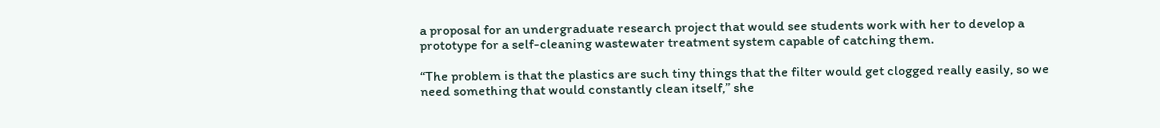a proposal for an undergraduate research project that would see students work with her to develop a prototype for a self-cleaning wastewater treatment system capable of catching them.

“The problem is that the plastics are such tiny things that the filter would get clogged really easily, so we need something that would constantly clean itself,” she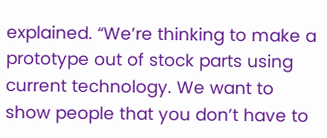explained. “We’re thinking to make a prototype out of stock parts using current technology. We want to show people that you don’t have to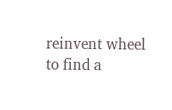reinvent wheel to find a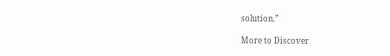solution.”

More to Discover